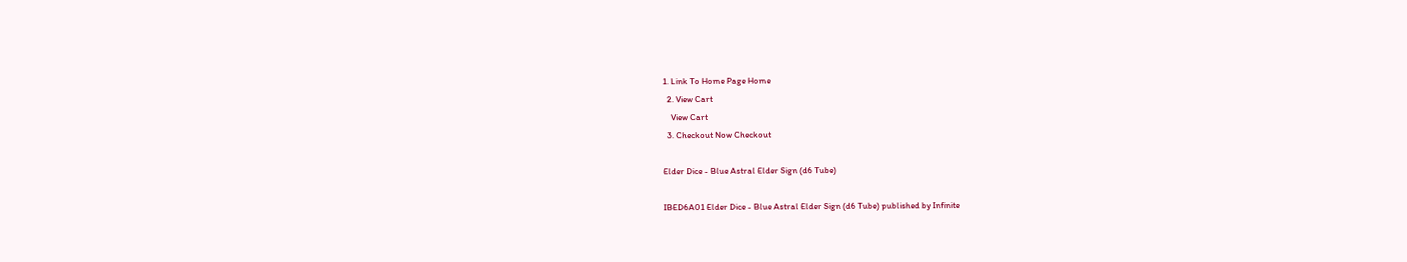1. Link To Home Page Home
  2. View Cart
    View Cart
  3. Checkout Now Checkout

Elder Dice - Blue Astral Elder Sign (d6 Tube)

IBED6A01 Elder Dice - Blue Astral Elder Sign (d6 Tube) published by Infinite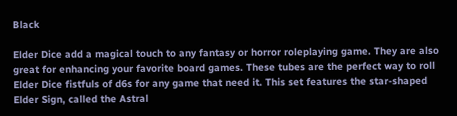Black

Elder Dice add a magical touch to any fantasy or horror roleplaying game. They are also great for enhancing your favorite board games. These tubes are the perfect way to roll Elder Dice fistfuls of d6s for any game that need it. This set features the star-shaped Elder Sign, called the Astral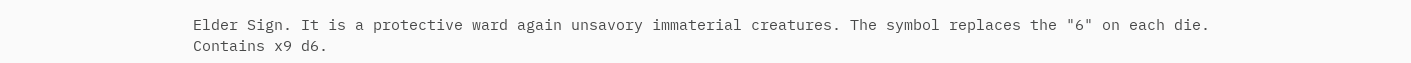Elder Sign. It is a protective ward again unsavory immaterial creatures. The symbol replaces the "6" on each die. Contains x9 d6.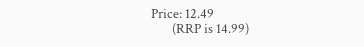Price: 12.49
       (RRP is 14.99)